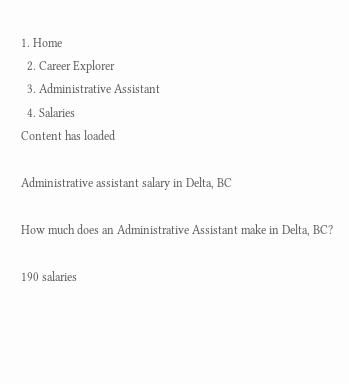1. Home
  2. Career Explorer
  3. Administrative Assistant
  4. Salaries
Content has loaded

Administrative assistant salary in Delta, BC

How much does an Administrative Assistant make in Delta, BC?

190 salaries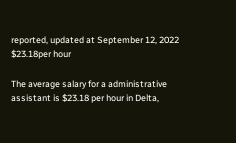reported, updated at September 12, 2022
$23.18per hour

The average salary for a administrative assistant is $23.18 per hour in Delta,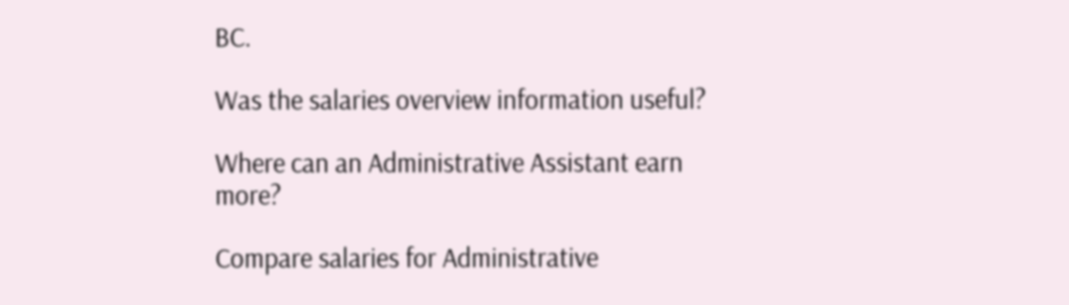BC.

Was the salaries overview information useful?

Where can an Administrative Assistant earn more?

Compare salaries for Administrative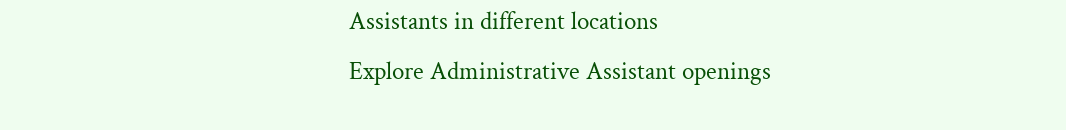Assistants in different locations
Explore Administrative Assistant openings